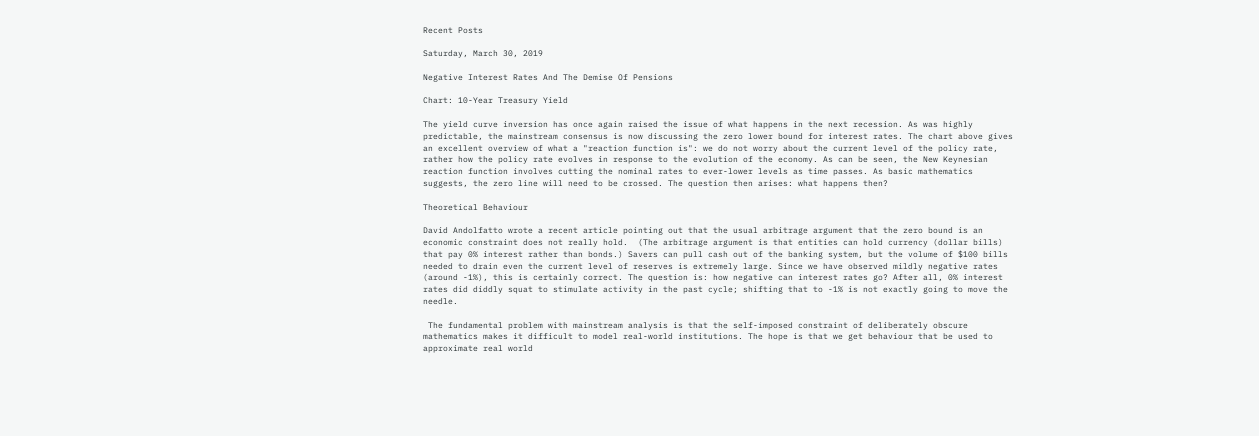Recent Posts

Saturday, March 30, 2019

Negative Interest Rates And The Demise Of Pensions

Chart: 10-Year Treasury Yield

The yield curve inversion has once again raised the issue of what happens in the next recession. As was highly predictable, the mainstream consensus is now discussing the zero lower bound for interest rates. The chart above gives an excellent overview of what a "reaction function is": we do not worry about the current level of the policy rate, rather how the policy rate evolves in response to the evolution of the economy. As can be seen, the New Keynesian reaction function involves cutting the nominal rates to ever-lower levels as time passes. As basic mathematics suggests, the zero line will need to be crossed. The question then arises: what happens then?

Theoretical Behaviour

David Andolfatto wrote a recent article pointing out that the usual arbitrage argument that the zero bound is an economic constraint does not really hold.  (The arbitrage argument is that entities can hold currency (dollar bills) that pay 0% interest rather than bonds.) Savers can pull cash out of the banking system, but the volume of $100 bills needed to drain even the current level of reserves is extremely large. Since we have observed mildly negative rates (around -1%), this is certainly correct. The question is: how negative can interest rates go? After all, 0% interest rates did diddly squat to stimulate activity in the past cycle; shifting that to -1% is not exactly going to move the needle.

 The fundamental problem with mainstream analysis is that the self-imposed constraint of deliberately obscure mathematics makes it difficult to model real-world institutions. The hope is that we get behaviour that be used to approximate real world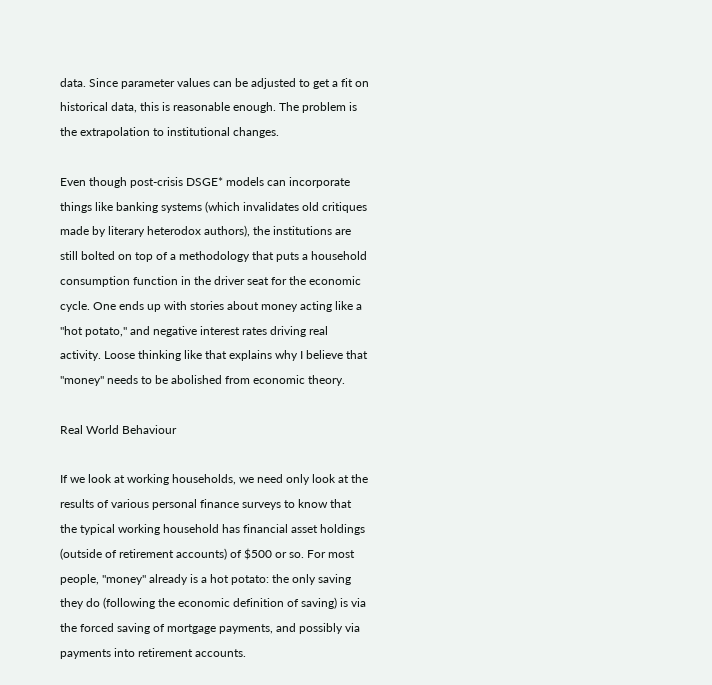data. Since parameter values can be adjusted to get a fit on historical data, this is reasonable enough. The problem is the extrapolation to institutional changes.

Even though post-crisis DSGE* models can incorporate things like banking systems (which invalidates old critiques made by literary heterodox authors), the institutions are still bolted on top of a methodology that puts a household consumption function in the driver seat for the economic cycle. One ends up with stories about money acting like a "hot potato," and negative interest rates driving real activity. Loose thinking like that explains why I believe that "money" needs to be abolished from economic theory.

Real World Behaviour

If we look at working households, we need only look at the results of various personal finance surveys to know that the typical working household has financial asset holdings (outside of retirement accounts) of $500 or so. For most people, "money" already is a hot potato: the only saving they do (following the economic definition of saving) is via the forced saving of mortgage payments, and possibly via payments into retirement accounts.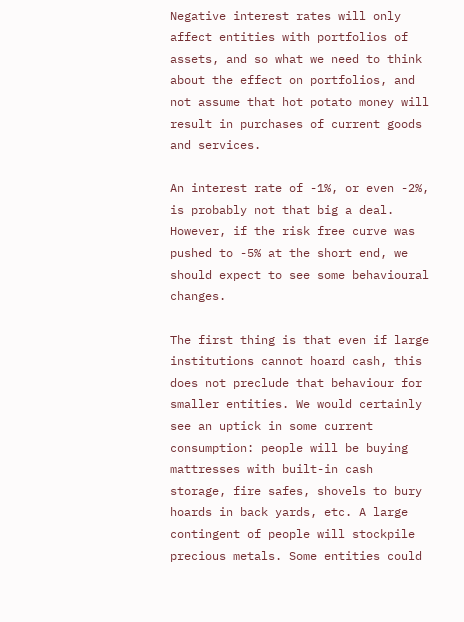Negative interest rates will only affect entities with portfolios of assets, and so what we need to think about the effect on portfolios, and not assume that hot potato money will result in purchases of current goods and services.

An interest rate of -1%, or even -2%, is probably not that big a deal. However, if the risk free curve was pushed to -5% at the short end, we should expect to see some behavioural changes.

The first thing is that even if large institutions cannot hoard cash, this does not preclude that behaviour for smaller entities. We would certainly see an uptick in some current consumption: people will be buying mattresses with built-in cash storage, fire safes, shovels to bury hoards in back yards, etc. A large contingent of people will stockpile precious metals. Some entities could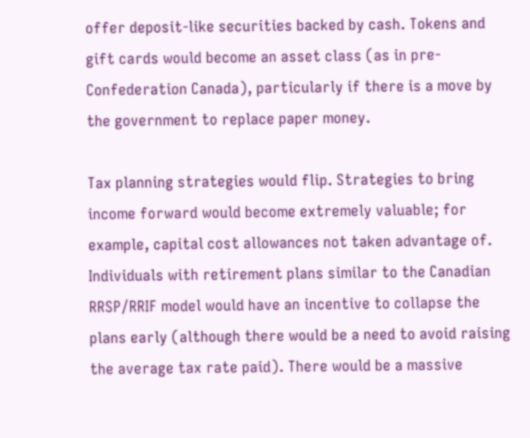offer deposit-like securities backed by cash. Tokens and gift cards would become an asset class (as in pre-Confederation Canada), particularly if there is a move by the government to replace paper money.

Tax planning strategies would flip. Strategies to bring income forward would become extremely valuable; for example, capital cost allowances not taken advantage of. Individuals with retirement plans similar to the Canadian RRSP/RRIF model would have an incentive to collapse the plans early (although there would be a need to avoid raising the average tax rate paid). There would be a massive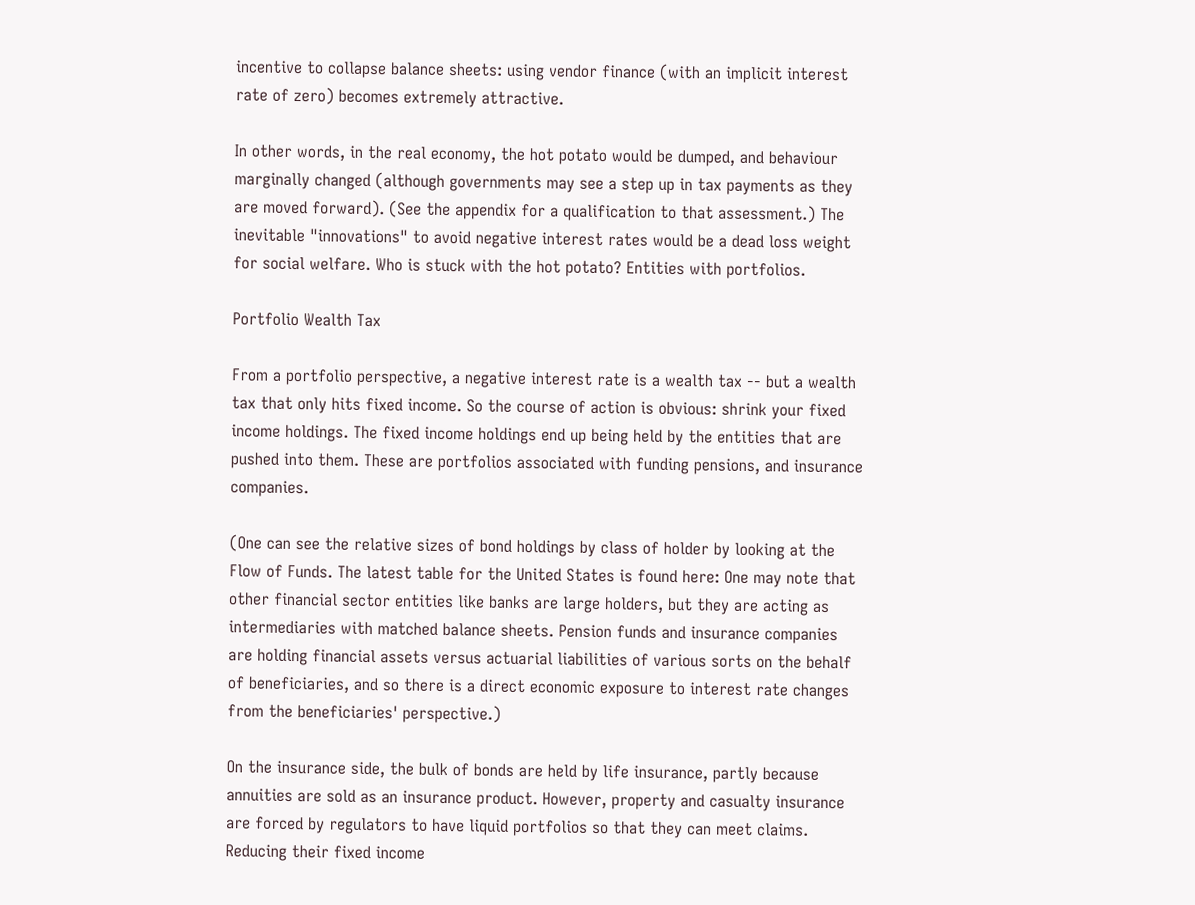incentive to collapse balance sheets: using vendor finance (with an implicit interest rate of zero) becomes extremely attractive.

In other words, in the real economy, the hot potato would be dumped, and behaviour marginally changed (although governments may see a step up in tax payments as they are moved forward). (See the appendix for a qualification to that assessment.) The inevitable "innovations" to avoid negative interest rates would be a dead loss weight for social welfare. Who is stuck with the hot potato? Entities with portfolios.

Portfolio Wealth Tax

From a portfolio perspective, a negative interest rate is a wealth tax -- but a wealth tax that only hits fixed income. So the course of action is obvious: shrink your fixed income holdings. The fixed income holdings end up being held by the entities that are pushed into them. These are portfolios associated with funding pensions, and insurance companies.

(One can see the relative sizes of bond holdings by class of holder by looking at the Flow of Funds. The latest table for the United States is found here: One may note that other financial sector entities like banks are large holders, but they are acting as intermediaries with matched balance sheets. Pension funds and insurance companies are holding financial assets versus actuarial liabilities of various sorts on the behalf of beneficiaries, and so there is a direct economic exposure to interest rate changes from the beneficiaries' perspective.)

On the insurance side, the bulk of bonds are held by life insurance, partly because annuities are sold as an insurance product. However, property and casualty insurance are forced by regulators to have liquid portfolios so that they can meet claims. Reducing their fixed income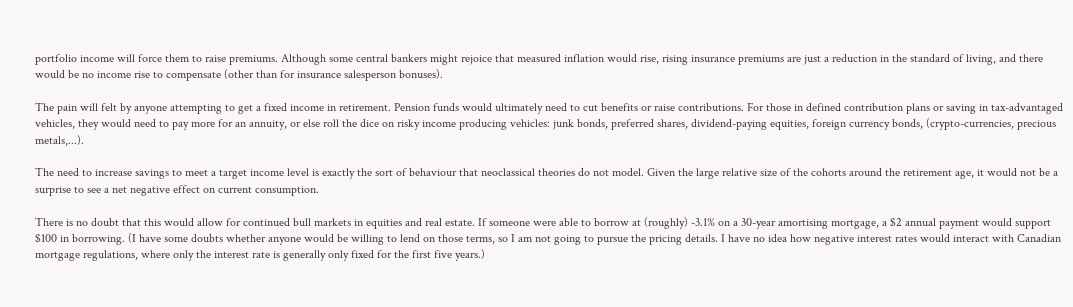portfolio income will force them to raise premiums. Although some central bankers might rejoice that measured inflation would rise, rising insurance premiums are just a reduction in the standard of living, and there would be no income rise to compensate (other than for insurance salesperson bonuses).

The pain will felt by anyone attempting to get a fixed income in retirement. Pension funds would ultimately need to cut benefits or raise contributions. For those in defined contribution plans or saving in tax-advantaged vehicles, they would need to pay more for an annuity, or else roll the dice on risky income producing vehicles: junk bonds, preferred shares, dividend-paying equities, foreign currency bonds, (crypto-currencies, precious metals,...).

The need to increase savings to meet a target income level is exactly the sort of behaviour that neoclassical theories do not model. Given the large relative size of the cohorts around the retirement age, it would not be a surprise to see a net negative effect on current consumption.

There is no doubt that this would allow for continued bull markets in equities and real estate. If someone were able to borrow at (roughly) -3.1% on a 30-year amortising mortgage, a $2 annual payment would support $100 in borrowing. (I have some doubts whether anyone would be willing to lend on those terms, so I am not going to pursue the pricing details. I have no idea how negative interest rates would interact with Canadian mortgage regulations, where only the interest rate is generally only fixed for the first five years.)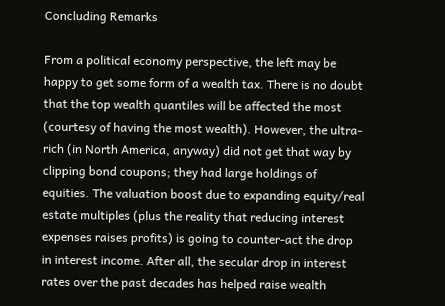Concluding Remarks

From a political economy perspective, the left may be happy to get some form of a wealth tax. There is no doubt that the top wealth quantiles will be affected the most (courtesy of having the most wealth). However, the ultra-rich (in North America, anyway) did not get that way by clipping bond coupons; they had large holdings of equities. The valuation boost due to expanding equity/real estate multiples (plus the reality that reducing interest expenses raises profits) is going to counter-act the drop in interest income. After all, the secular drop in interest rates over the past decades has helped raise wealth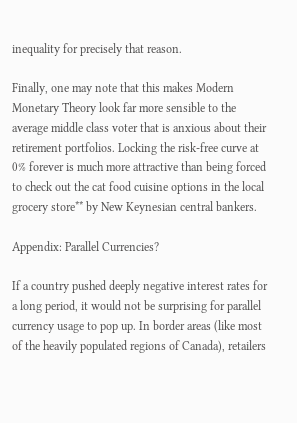inequality for precisely that reason.

Finally, one may note that this makes Modern Monetary Theory look far more sensible to the average middle class voter that is anxious about their retirement portfolios. Locking the risk-free curve at 0% forever is much more attractive than being forced to check out the cat food cuisine options in the local grocery store** by New Keynesian central bankers.

Appendix: Parallel Currencies?

If a country pushed deeply negative interest rates for a long period, it would not be surprising for parallel currency usage to pop up. In border areas (like most of the heavily populated regions of Canada), retailers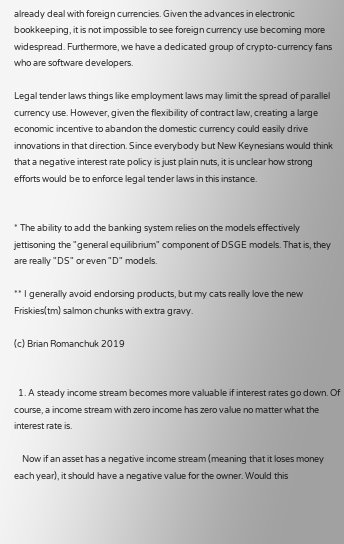already deal with foreign currencies. Given the advances in electronic bookkeeping, it is not impossible to see foreign currency use becoming more widespread. Furthermore, we have a dedicated group of crypto-currency fans who are software developers.

Legal tender laws things like employment laws may limit the spread of parallel currency use. However, given the flexibility of contract law, creating a large economic incentive to abandon the domestic currency could easily drive innovations in that direction. Since everybody but New Keynesians would think that a negative interest rate policy is just plain nuts, it is unclear how strong efforts would be to enforce legal tender laws in this instance.


* The ability to add the banking system relies on the models effectively jettisoning the "general equilibrium" component of DSGE models. That is, they are really "DS" or even "D" models.

** I generally avoid endorsing products, but my cats really love the new Friskies(tm) salmon chunks with extra gravy.

(c) Brian Romanchuk 2019


  1. A steady income stream becomes more valuable if interest rates go down. Of course, a income stream with zero income has zero value no matter what the interest rate is.

    Now if an asset has a negative income stream (meaning that it loses money each year), it should have a negative value for the owner. Would this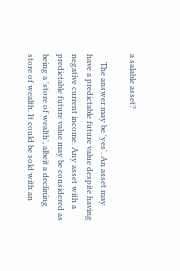a salable asset?

    The answer may be 'yes'. An asset may have a predictable future value despite having negative current income. Any asset with a predictable future value may be considered as being a 'store of wealth', albeit a declining store of wealth. It could be sold with an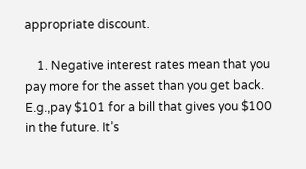appropriate discount.

    1. Negative interest rates mean that you pay more for the asset than you get back. E.g.,pay $101 for a bill that gives you $100 in the future. It’s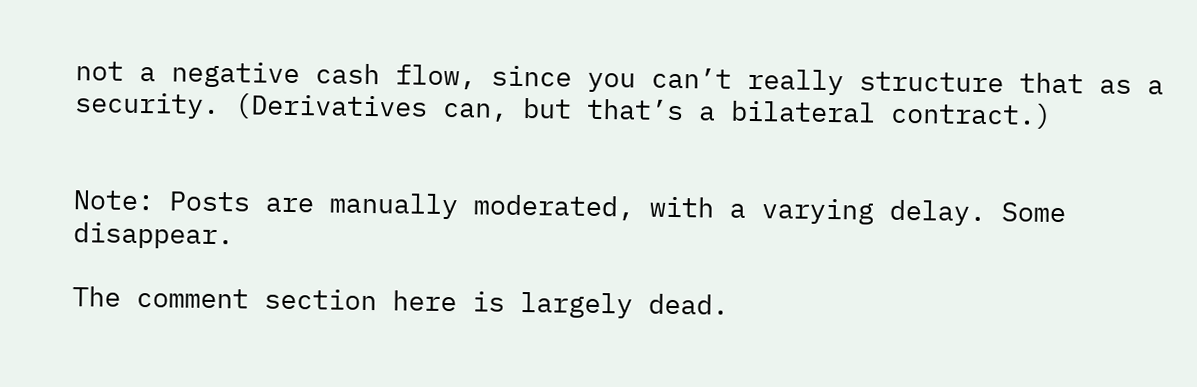not a negative cash flow, since you can’t really structure that as a security. (Derivatives can, but that’s a bilateral contract.)


Note: Posts are manually moderated, with a varying delay. Some disappear.

The comment section here is largely dead.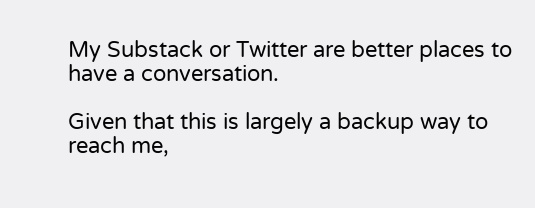My Substack or Twitter are better places to have a conversation.

Given that this is largely a backup way to reach me,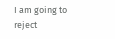I am going to reject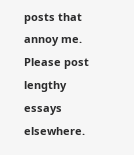posts that annoy me. Please post lengthy essays elsewhere.